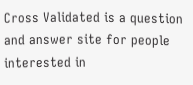Cross Validated is a question and answer site for people interested in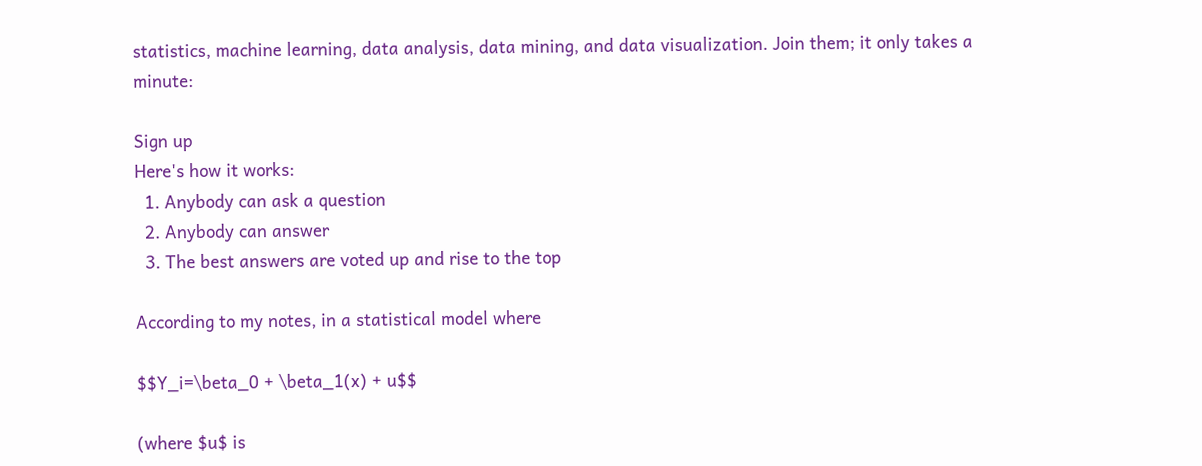statistics, machine learning, data analysis, data mining, and data visualization. Join them; it only takes a minute:

Sign up
Here's how it works:
  1. Anybody can ask a question
  2. Anybody can answer
  3. The best answers are voted up and rise to the top

According to my notes, in a statistical model where

$$Y_i=\beta_0 + \beta_1(x) + u$$

(where $u$ is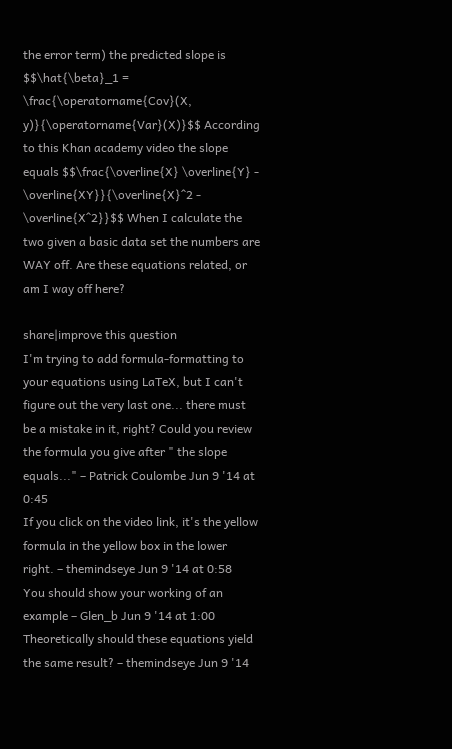the error term) the predicted slope is $$\hat{\beta}_1 = \frac{\operatorname{Cov}(X, y)}{\operatorname{Var}(X)}$$ According to this Khan academy video the slope equals $$\frac{\overline{X} \overline{Y} - \overline{XY}}{\overline{X}^2 - \overline{X^2}}$$ When I calculate the two given a basic data set the numbers are WAY off. Are these equations related, or am I way off here?

share|improve this question
I'm trying to add formula-formatting to your equations using LaTeX, but I can't figure out the very last one... there must be a mistake in it, right? Could you review the formula you give after " the slope equals..." – Patrick Coulombe Jun 9 '14 at 0:45
If you click on the video link, it's the yellow formula in the yellow box in the lower right. – themindseye Jun 9 '14 at 0:58
You should show your working of an example – Glen_b Jun 9 '14 at 1:00
Theoretically should these equations yield the same result? – themindseye Jun 9 '14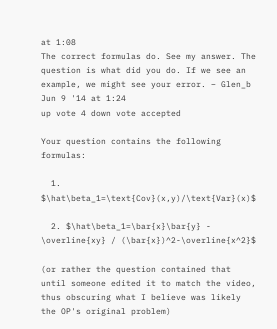at 1:08
The correct formulas do. See my answer. The question is what did you do. If we see an example, we might see your error. – Glen_b Jun 9 '14 at 1:24
up vote 4 down vote accepted

Your question contains the following formulas:

  1. $\hat\beta_1=\text{Cov}(x,y)/\text{Var}(x)$

  2. $\hat\beta_1=\bar{x}\bar{y} - \overline{xy} / (\bar{x})^2-\overline{x^2}$

(or rather the question contained that until someone edited it to match the video, thus obscuring what I believe was likely the OP's original problem)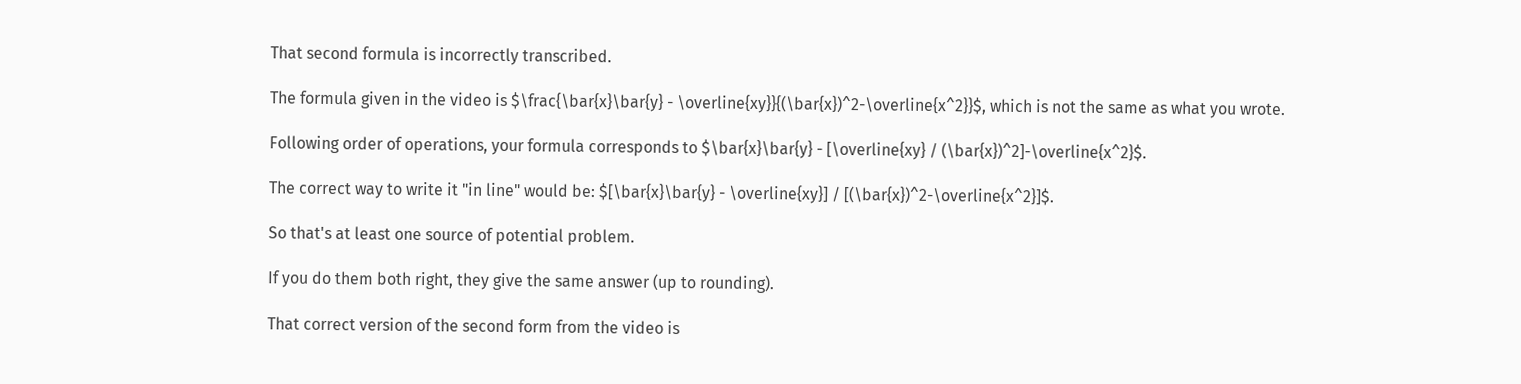That second formula is incorrectly transcribed.

The formula given in the video is $\frac{\bar{x}\bar{y} - \overline{xy}}{(\bar{x})^2-\overline{x^2}}$, which is not the same as what you wrote.

Following order of operations, your formula corresponds to $\bar{x}\bar{y} - [\overline{xy} / (\bar{x})^2]-\overline{x^2}$.

The correct way to write it "in line" would be: $[\bar{x}\bar{y} - \overline{xy}] / [(\bar{x})^2-\overline{x^2}]$.

So that's at least one source of potential problem.

If you do them both right, they give the same answer (up to rounding).

That correct version of the second form from the video is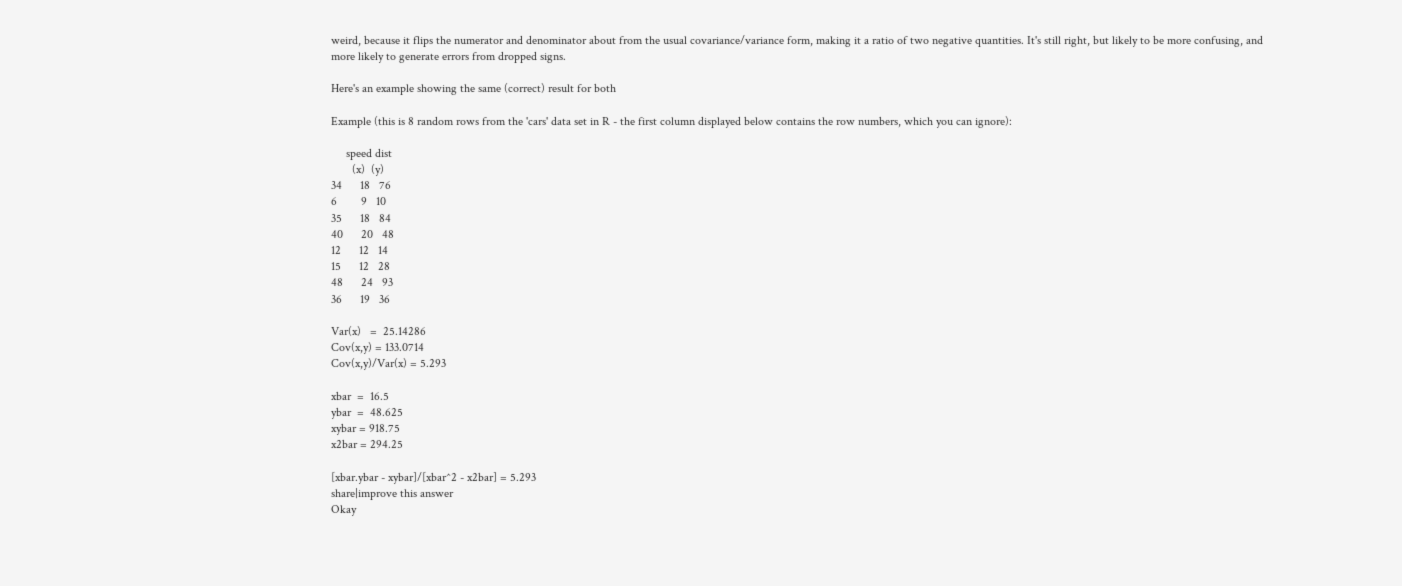weird, because it flips the numerator and denominator about from the usual covariance/variance form, making it a ratio of two negative quantities. It's still right, but likely to be more confusing, and more likely to generate errors from dropped signs.

Here's an example showing the same (correct) result for both

Example (this is 8 random rows from the 'cars' data set in R - the first column displayed below contains the row numbers, which you can ignore):

     speed dist
       (x)  (y)
34      18   76
6        9   10
35      18   84
40      20   48
12      12   14
15      12   28
48      24   93
36      19   36

Var(x)   =  25.14286
Cov(x,y) = 133.0714
Cov(x,y)/Var(x) = 5.293

xbar  =  16.5
ybar  =  48.625
xybar = 918.75
x2bar = 294.25

[xbar.ybar - xybar]/[xbar^2 - x2bar] = 5.293
share|improve this answer
Okay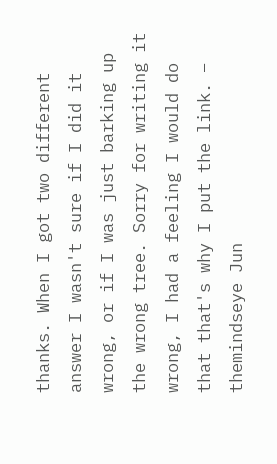thanks. When I got two different answer I wasn't sure if I did it wrong, or if I was just barking up the wrong tree. Sorry for writing it wrong, I had a feeling I would do that that's why I put the link. – themindseye Jun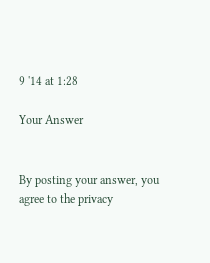9 '14 at 1:28

Your Answer


By posting your answer, you agree to the privacy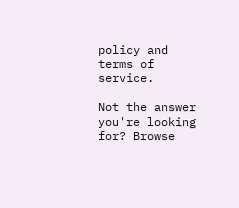policy and terms of service.

Not the answer you're looking for? Browse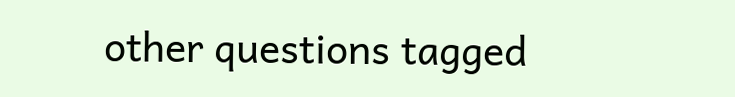other questions tagged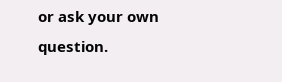or ask your own question.